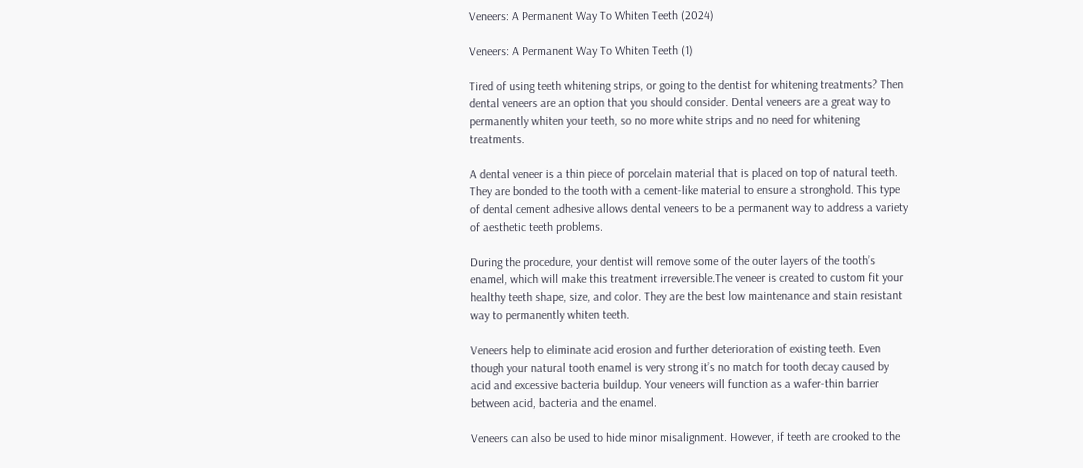Veneers: A Permanent Way To Whiten Teeth (2024)

Veneers: A Permanent Way To Whiten Teeth (1)

Tired of using teeth whitening strips, or going to the dentist for whitening treatments? Then dental veneers are an option that you should consider. Dental veneers are a great way to permanently whiten your teeth, so no more white strips and no need for whitening treatments.

A dental veneer is a thin piece of porcelain material that is placed on top of natural teeth. They are bonded to the tooth with a cement-like material to ensure a stronghold. This type of dental cement adhesive allows dental veneers to be a permanent way to address a variety of aesthetic teeth problems.

During the procedure, your dentist will remove some of the outer layers of the tooth’s enamel, which will make this treatment irreversible.The veneer is created to custom fit your healthy teeth shape, size, and color. They are the best low maintenance and stain resistant way to permanently whiten teeth.

Veneers help to eliminate acid erosion and further deterioration of existing teeth. Even though your natural tooth enamel is very strong it’s no match for tooth decay caused by acid and excessive bacteria buildup. Your veneers will function as a wafer-thin barrier between acid, bacteria and the enamel.

Veneers can also be used to hide minor misalignment. However, if teeth are crooked to the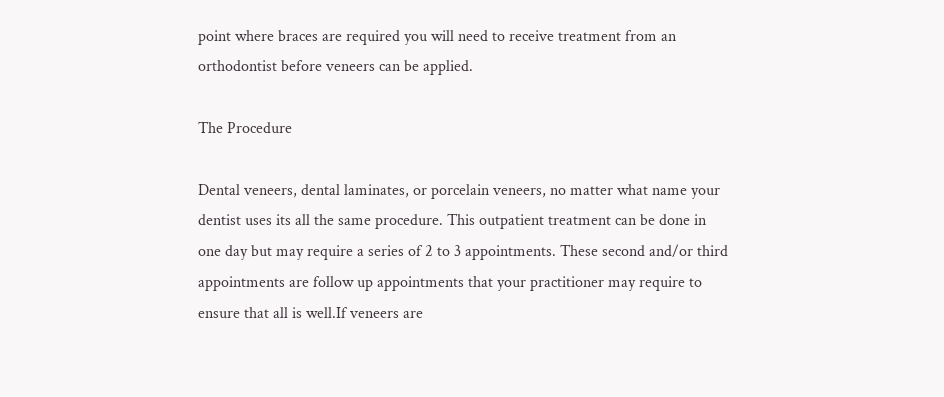point where braces are required you will need to receive treatment from an orthodontist before veneers can be applied.

The Procedure

Dental veneers, dental laminates, or porcelain veneers, no matter what name your dentist uses its all the same procedure. This outpatient treatment can be done in one day but may require a series of 2 to 3 appointments. These second and/or third appointments are follow up appointments that your practitioner may require to ensure that all is well.If veneers are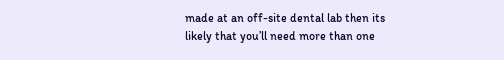made at an off-site dental lab then its likely that you’ll need more than one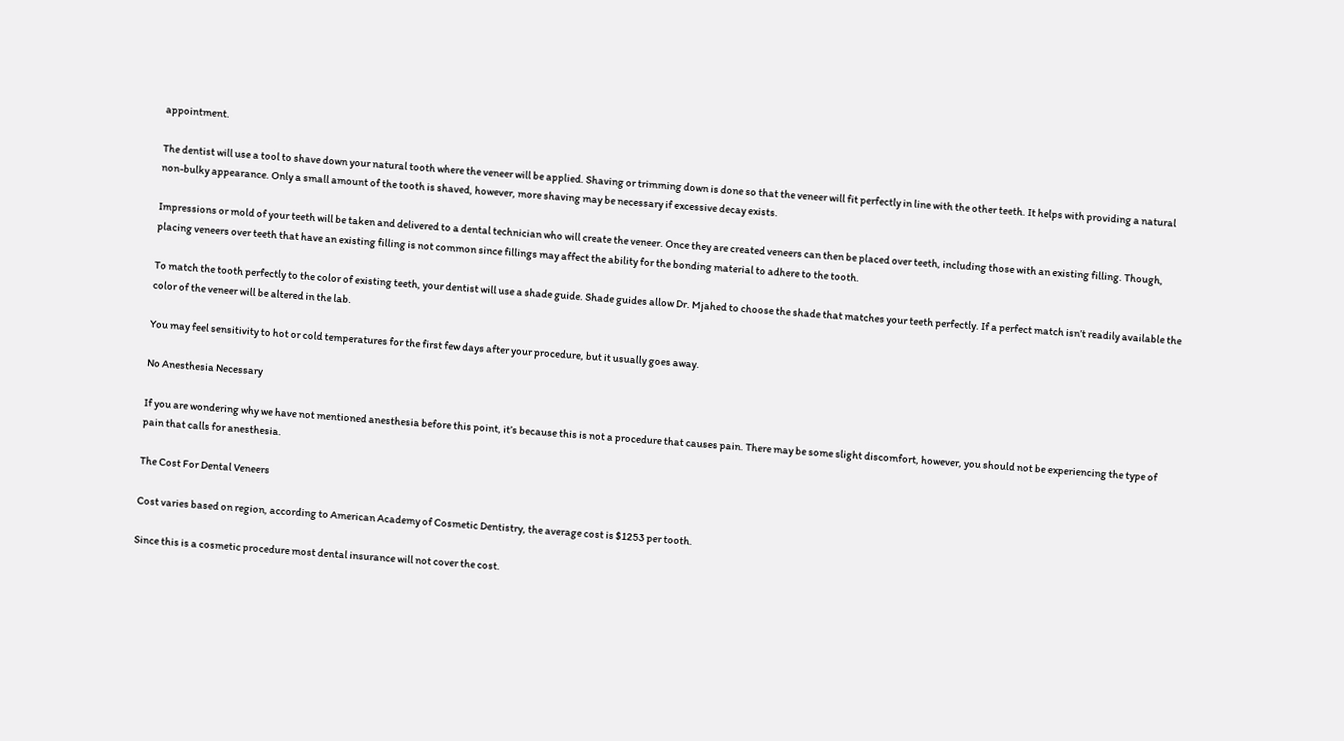appointment.

The dentist will use a tool to shave down your natural tooth where the veneer will be applied. Shaving or trimming down is done so that the veneer will fit perfectly in line with the other teeth. It helps with providing a natural non-bulky appearance. Only a small amount of the tooth is shaved, however, more shaving may be necessary if excessive decay exists.

Impressions or mold of your teeth will be taken and delivered to a dental technician who will create the veneer. Once they are created veneers can then be placed over teeth, including those with an existing filling. Though, placing veneers over teeth that have an existing filling is not common since fillings may affect the ability for the bonding material to adhere to the tooth.

To match the tooth perfectly to the color of existing teeth, your dentist will use a shade guide. Shade guides allow Dr. Mjahed to choose the shade that matches your teeth perfectly. If a perfect match isn’t readily available the color of the veneer will be altered in the lab.

You may feel sensitivity to hot or cold temperatures for the first few days after your procedure, but it usually goes away.

No Anesthesia Necessary

If you are wondering why we have not mentioned anesthesia before this point, it’s because this is not a procedure that causes pain. There may be some slight discomfort, however, you should not be experiencing the type of pain that calls for anesthesia.

The Cost For Dental Veneers

Cost varies based on region, according to American Academy of Cosmetic Dentistry, the average cost is $1253 per tooth.

Since this is a cosmetic procedure most dental insurance will not cover the cost.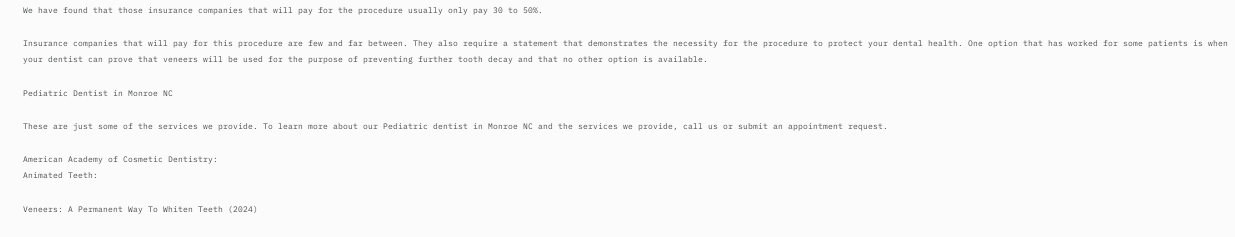We have found that those insurance companies that will pay for the procedure usually only pay 30 to 50%.

Insurance companies that will pay for this procedure are few and far between. They also require a statement that demonstrates the necessity for the procedure to protect your dental health. One option that has worked for some patients is when your dentist can prove that veneers will be used for the purpose of preventing further tooth decay and that no other option is available.

Pediatric Dentist in Monroe NC

These are just some of the services we provide. To learn more about our Pediatric dentist in Monroe NC and the services we provide, call us or submit an appointment request.

American Academy of Cosmetic Dentistry:
Animated Teeth:

Veneers: A Permanent Way To Whiten Teeth (2024)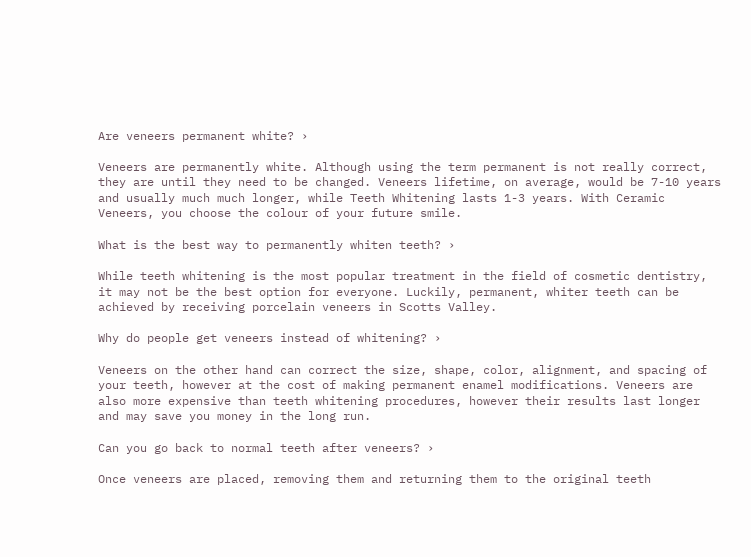Are veneers permanent white? ›

Veneers are permanently white. Although using the term permanent is not really correct, they are until they need to be changed. Veneers lifetime, on average, would be 7-10 years and usually much much longer, while Teeth Whitening lasts 1-3 years. With Ceramic Veneers, you choose the colour of your future smile.

What is the best way to permanently whiten teeth? ›

While teeth whitening is the most popular treatment in the field of cosmetic dentistry, it may not be the best option for everyone. Luckily, permanent, whiter teeth can be achieved by receiving porcelain veneers in Scotts Valley.

Why do people get veneers instead of whitening? ›

Veneers on the other hand can correct the size, shape, color, alignment, and spacing of your teeth, however at the cost of making permanent enamel modifications. Veneers are also more expensive than teeth whitening procedures, however their results last longer and may save you money in the long run.

Can you go back to normal teeth after veneers? ›

Once veneers are placed, removing them and returning them to the original teeth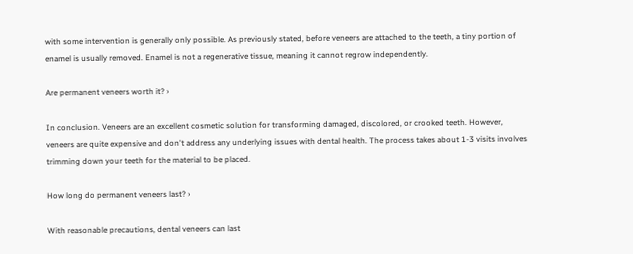with some intervention is generally only possible. As previously stated, before veneers are attached to the teeth, a tiny portion of enamel is usually removed. Enamel is not a regenerative tissue, meaning it cannot regrow independently.

Are permanent veneers worth it? ›

In conclusion. Veneers are an excellent cosmetic solution for transforming damaged, discolored, or crooked teeth. However, veneers are quite expensive and don't address any underlying issues with dental health. The process takes about 1-3 visits involves trimming down your teeth for the material to be placed.

How long do permanent veneers last? ›

With reasonable precautions, dental veneers can last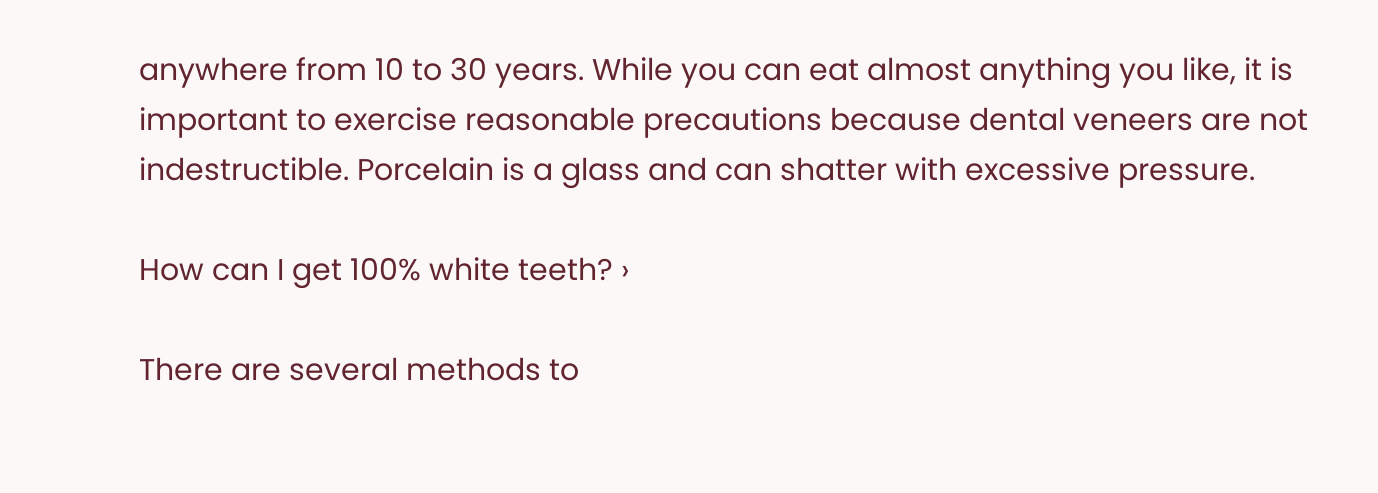anywhere from 10 to 30 years. While you can eat almost anything you like, it is important to exercise reasonable precautions because dental veneers are not indestructible. Porcelain is a glass and can shatter with excessive pressure.

How can I get 100% white teeth? ›

There are several methods to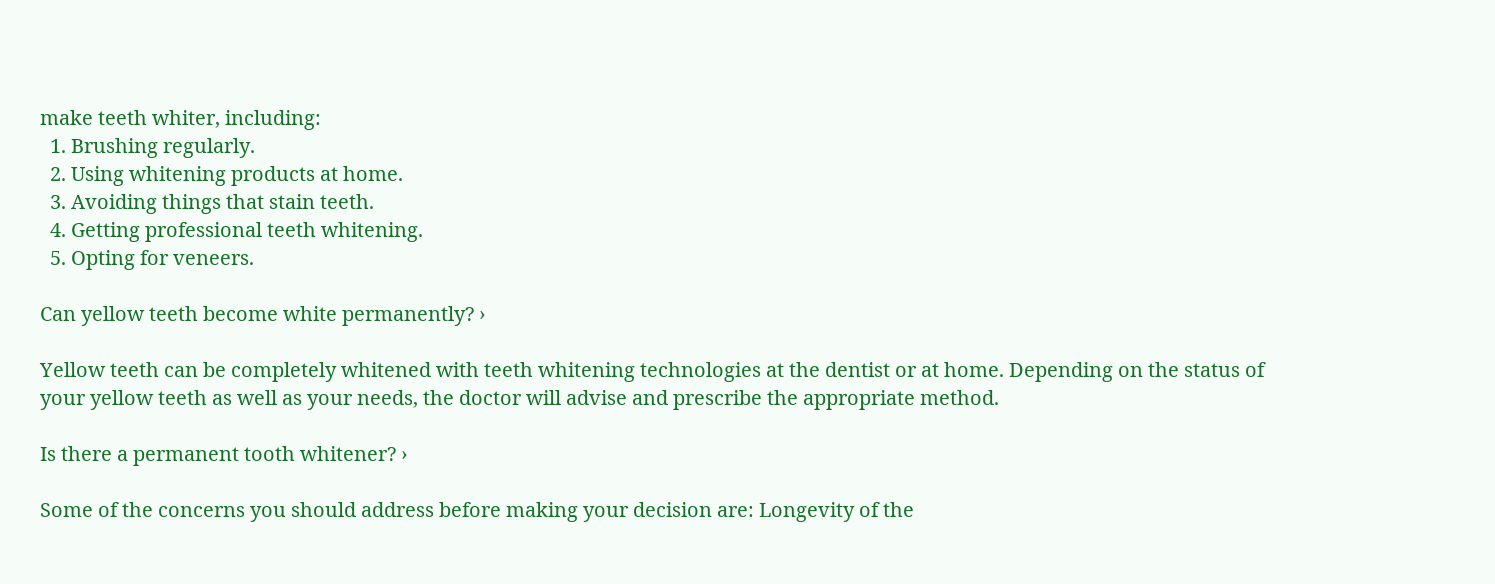make teeth whiter, including:
  1. Brushing regularly.
  2. Using whitening products at home.
  3. Avoiding things that stain teeth.
  4. Getting professional teeth whitening.
  5. Opting for veneers.

Can yellow teeth become white permanently? ›

Yellow teeth can be completely whitened with teeth whitening technologies at the dentist or at home. Depending on the status of your yellow teeth as well as your needs, the doctor will advise and prescribe the appropriate method.

Is there a permanent tooth whitener? ›

Some of the concerns you should address before making your decision are: Longevity of the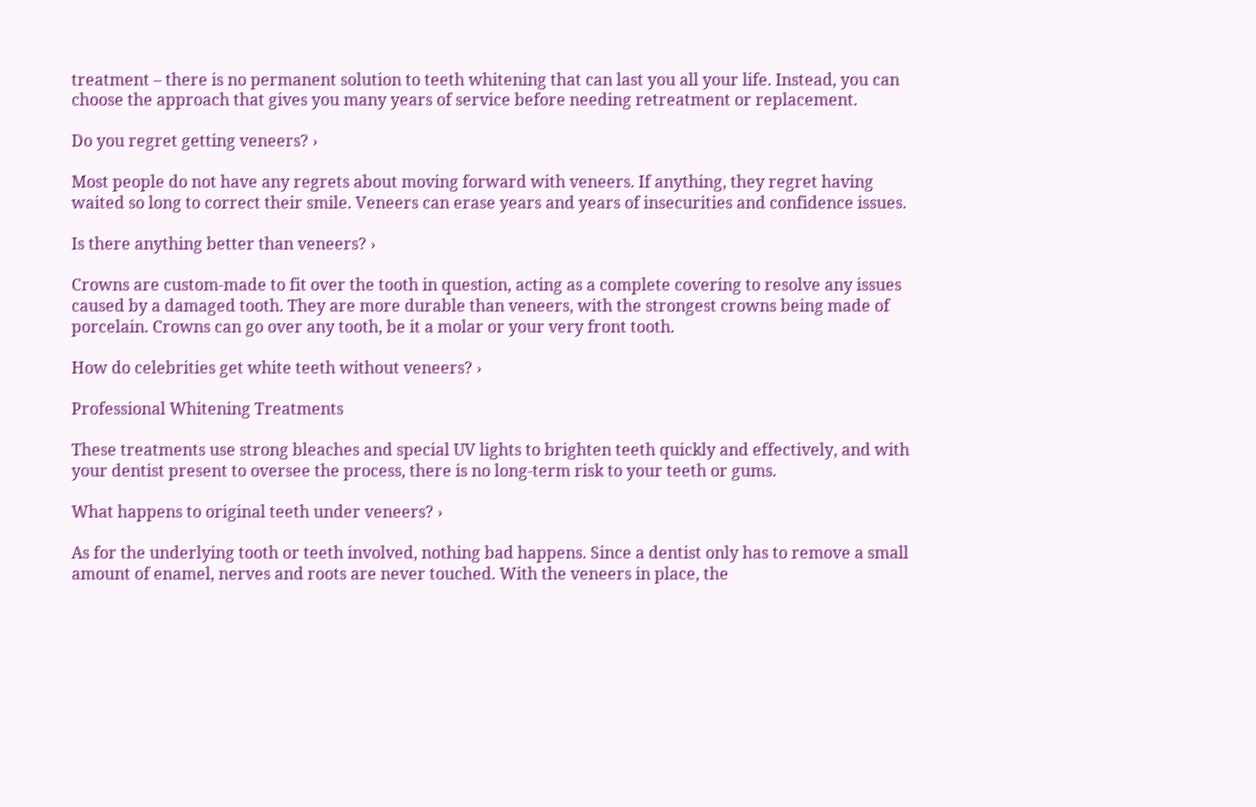treatment – there is no permanent solution to teeth whitening that can last you all your life. Instead, you can choose the approach that gives you many years of service before needing retreatment or replacement.

Do you regret getting veneers? ›

Most people do not have any regrets about moving forward with veneers. If anything, they regret having waited so long to correct their smile. Veneers can erase years and years of insecurities and confidence issues.

Is there anything better than veneers? ›

Crowns are custom-made to fit over the tooth in question, acting as a complete covering to resolve any issues caused by a damaged tooth. They are more durable than veneers, with the strongest crowns being made of porcelain. Crowns can go over any tooth, be it a molar or your very front tooth.

How do celebrities get white teeth without veneers? ›

Professional Whitening Treatments

These treatments use strong bleaches and special UV lights to brighten teeth quickly and effectively, and with your dentist present to oversee the process, there is no long-term risk to your teeth or gums.

What happens to original teeth under veneers? ›

As for the underlying tooth or teeth involved, nothing bad happens. Since a dentist only has to remove a small amount of enamel, nerves and roots are never touched. With the veneers in place, the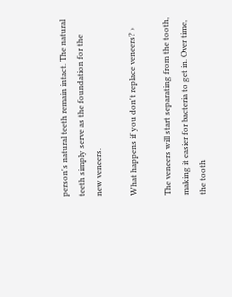person's natural teeth remain intact. The natural teeth simply serve as the foundation for the new veneers.

What happens if you don't replace veneers? ›

The veneers will start separating from the tooth, making it easier for bacteria to get in. Over time, the tooth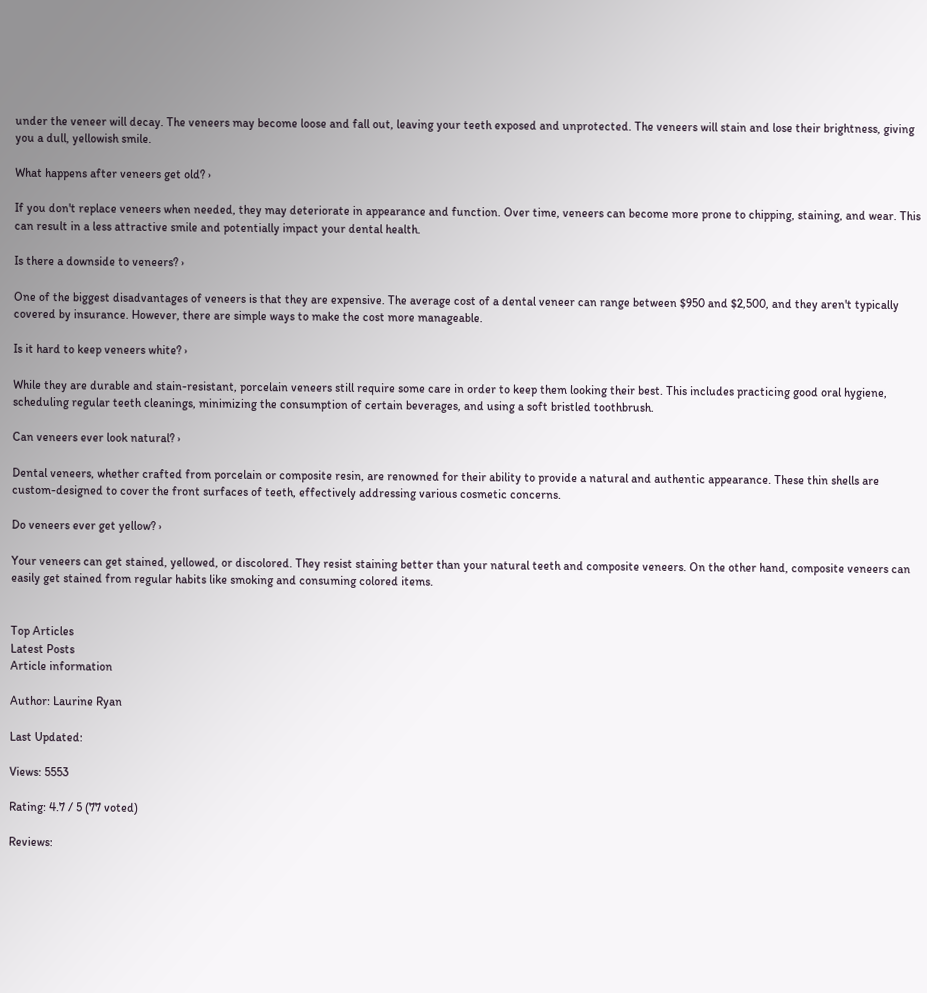under the veneer will decay. The veneers may become loose and fall out, leaving your teeth exposed and unprotected. The veneers will stain and lose their brightness, giving you a dull, yellowish smile.

What happens after veneers get old? ›

If you don't replace veneers when needed, they may deteriorate in appearance and function. Over time, veneers can become more prone to chipping, staining, and wear. This can result in a less attractive smile and potentially impact your dental health.

Is there a downside to veneers? ›

One of the biggest disadvantages of veneers is that they are expensive. The average cost of a dental veneer can range between $950 and $2,500, and they aren't typically covered by insurance. However, there are simple ways to make the cost more manageable.

Is it hard to keep veneers white? ›

While they are durable and stain-resistant, porcelain veneers still require some care in order to keep them looking their best. This includes practicing good oral hygiene, scheduling regular teeth cleanings, minimizing the consumption of certain beverages, and using a soft bristled toothbrush.

Can veneers ever look natural? ›

Dental veneers, whether crafted from porcelain or composite resin, are renowned for their ability to provide a natural and authentic appearance. These thin shells are custom-designed to cover the front surfaces of teeth, effectively addressing various cosmetic concerns.

Do veneers ever get yellow? ›

Your veneers can get stained, yellowed, or discolored. They resist staining better than your natural teeth and composite veneers. On the other hand, composite veneers can easily get stained from regular habits like smoking and consuming colored items.


Top Articles
Latest Posts
Article information

Author: Laurine Ryan

Last Updated:

Views: 5553

Rating: 4.7 / 5 (77 voted)

Reviews: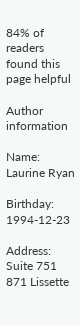84% of readers found this page helpful

Author information

Name: Laurine Ryan

Birthday: 1994-12-23

Address: Suite 751 871 Lissette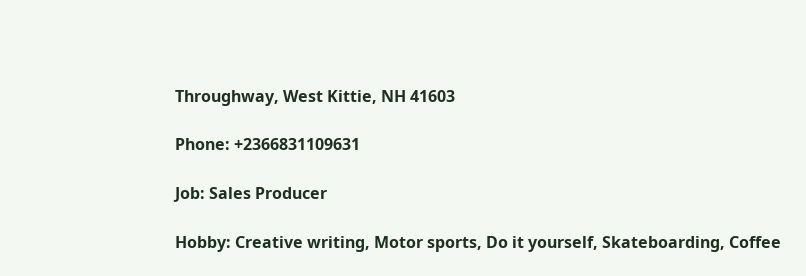Throughway, West Kittie, NH 41603

Phone: +2366831109631

Job: Sales Producer

Hobby: Creative writing, Motor sports, Do it yourself, Skateboarding, Coffee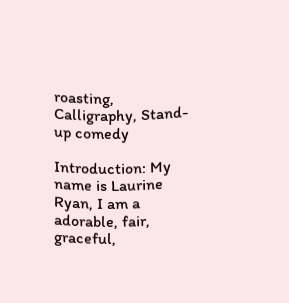roasting, Calligraphy, Stand-up comedy

Introduction: My name is Laurine Ryan, I am a adorable, fair, graceful,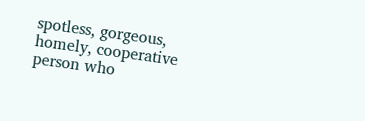spotless, gorgeous, homely, cooperative person who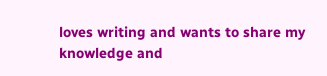loves writing and wants to share my knowledge and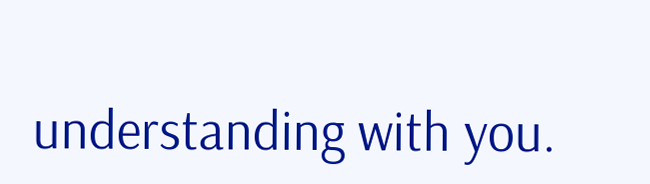understanding with you.